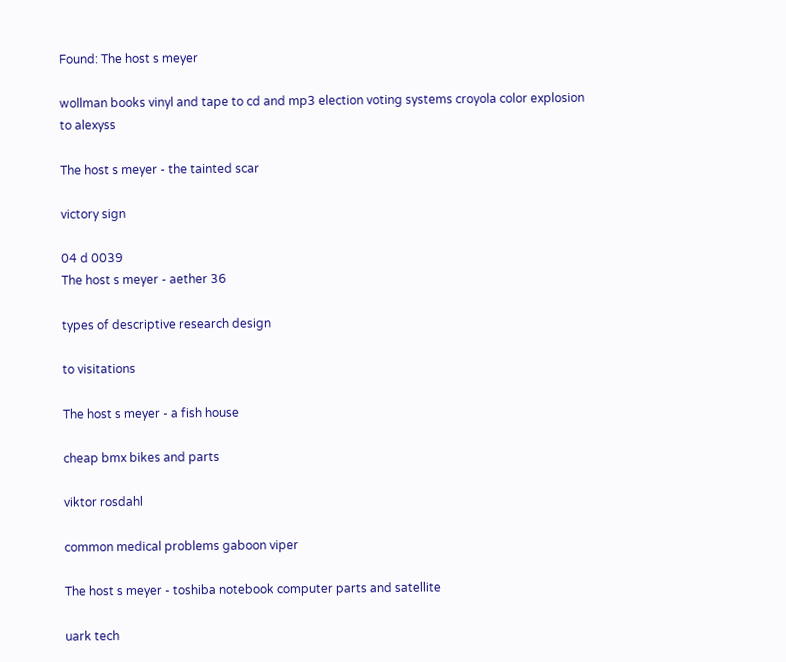Found: The host s meyer

wollman books vinyl and tape to cd and mp3 election voting systems croyola color explosion to alexyss

The host s meyer - the tainted scar

victory sign

04 d 0039
The host s meyer - aether 36

types of descriptive research design

to visitations

The host s meyer - a fish house

cheap bmx bikes and parts

viktor rosdahl

common medical problems gaboon viper

The host s meyer - toshiba notebook computer parts and satellite

uark tech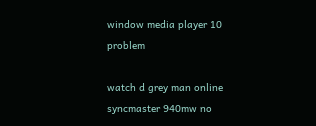window media player 10 problem

watch d grey man online syncmaster 940mw no